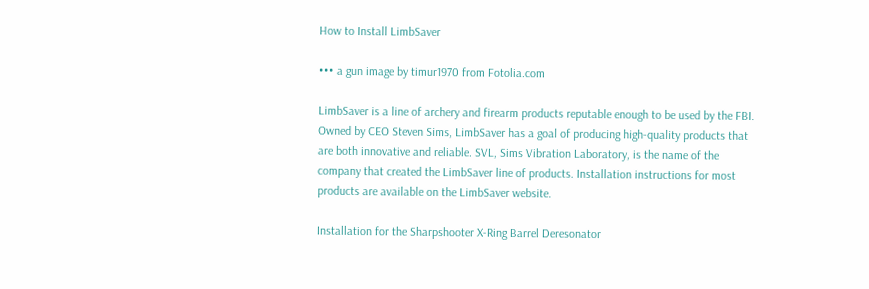How to Install LimbSaver

••• a gun image by timur1970 from Fotolia.com

LimbSaver is a line of archery and firearm products reputable enough to be used by the FBI. Owned by CEO Steven Sims, LimbSaver has a goal of producing high-quality products that are both innovative and reliable. SVL, Sims Vibration Laboratory, is the name of the company that created the LimbSaver line of products. Installation instructions for most products are available on the LimbSaver website.

Installation for the Sharpshooter X-Ring Barrel Deresonator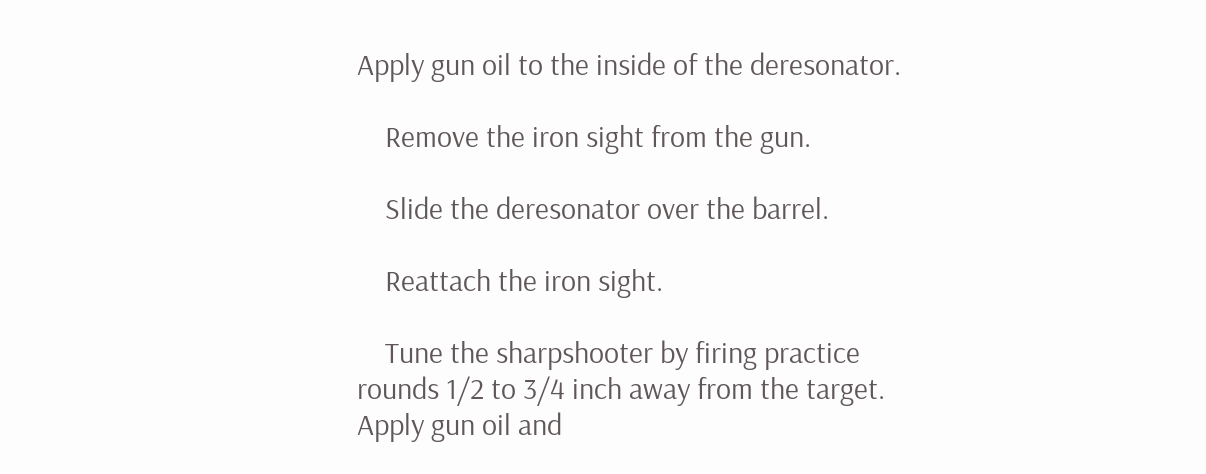Apply gun oil to the inside of the deresonator.

    Remove the iron sight from the gun.

    Slide the deresonator over the barrel.

    Reattach the iron sight.

    Tune the sharpshooter by firing practice rounds 1/2 to 3/4 inch away from the target. Apply gun oil and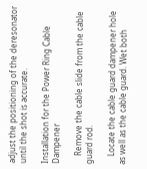adjust the positioning of the deresonator until the shot is accurate.

Installation for the Power Ring Cable Dampener

    Remove the cable slide from the cable guard rod.

    Locate the cable guard dampener hole as well as the cable guard. Wet both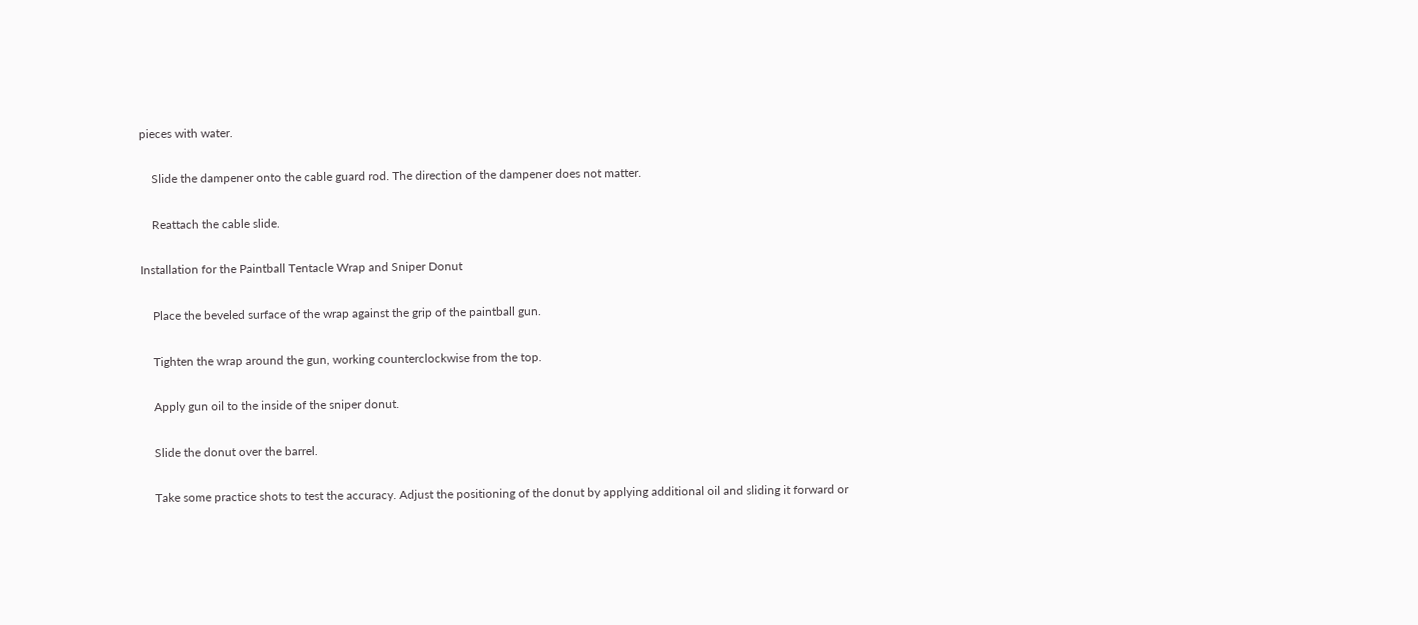pieces with water.

    Slide the dampener onto the cable guard rod. The direction of the dampener does not matter.

    Reattach the cable slide.

Installation for the Paintball Tentacle Wrap and Sniper Donut

    Place the beveled surface of the wrap against the grip of the paintball gun.

    Tighten the wrap around the gun, working counterclockwise from the top.

    Apply gun oil to the inside of the sniper donut.

    Slide the donut over the barrel.

    Take some practice shots to test the accuracy. Adjust the positioning of the donut by applying additional oil and sliding it forward or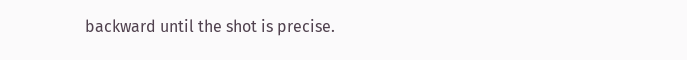backward until the shot is precise.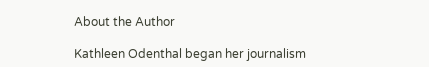About the Author

Kathleen Odenthal began her journalism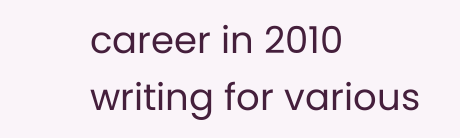career in 2010 writing for various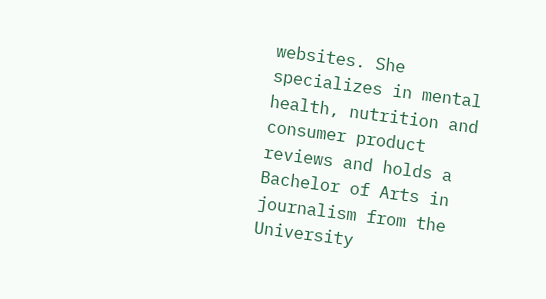websites. She specializes in mental health, nutrition and consumer product reviews and holds a Bachelor of Arts in journalism from the University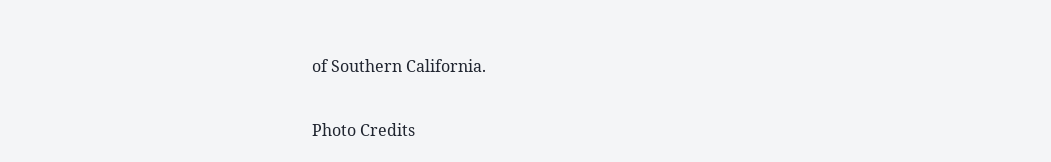of Southern California.

Photo Credits